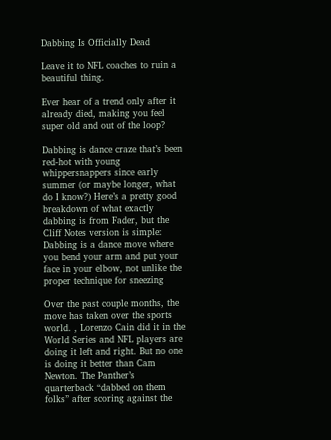Dabbing Is Officially Dead

Leave it to NFL coaches to ruin a beautiful thing.

Ever hear of a trend only after it already died, making you feel super old and out of the loop?

Dabbing is dance craze that’s been red-hot with young whippersnappers since early summer (or maybe longer, what do I know?) Here’s a pretty good breakdown of what exactly dabbing is from Fader, but the Cliff Notes version is simple: Dabbing is a dance move where you bend your arm and put your face in your elbow, not unlike the proper technique for sneezing

Over the past couple months, the move has taken over the sports world. , Lorenzo Cain did it in the World Series and NFL players are doing it left and right. But no one is doing it better than Cam Newton. The Panther’s quarterback “dabbed on them folks” after scoring against the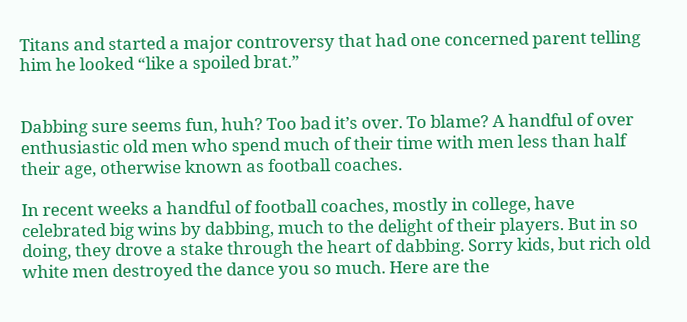Titans and started a major controversy that had one concerned parent telling him he looked “like a spoiled brat.”


Dabbing sure seems fun, huh? Too bad it’s over. To blame? A handful of over enthusiastic old men who spend much of their time with men less than half their age, otherwise known as football coaches.

In recent weeks a handful of football coaches, mostly in college, have celebrated big wins by dabbing, much to the delight of their players. But in so doing, they drove a stake through the heart of dabbing. Sorry kids, but rich old white men destroyed the dance you so much. Here are the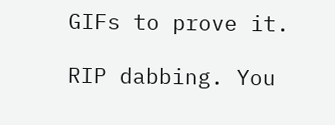GIFs to prove it.

RIP dabbing. You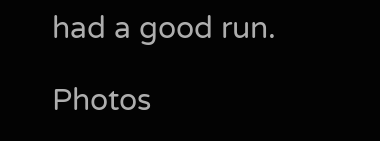had a good run.

Photos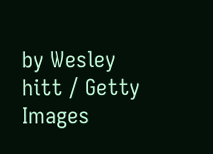by Wesley hitt / Getty Images